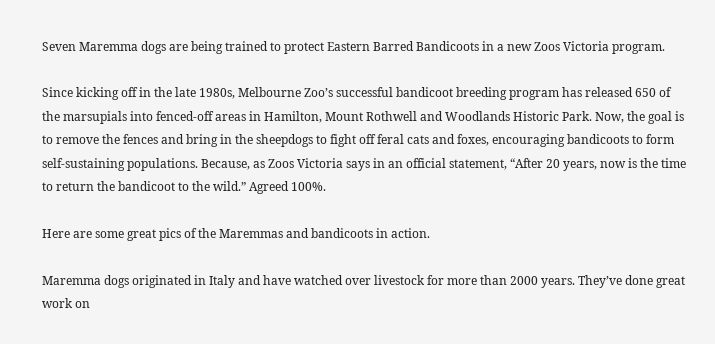Seven Maremma dogs are being trained to protect Eastern Barred Bandicoots in a new Zoos Victoria program.

Since kicking off in the late 1980s, Melbourne Zoo’s successful bandicoot breeding program has released 650 of the marsupials into fenced-off areas in Hamilton, Mount Rothwell and Woodlands Historic Park. Now, the goal is to remove the fences and bring in the sheepdogs to fight off feral cats and foxes, encouraging bandicoots to form self-sustaining populations. Because, as Zoos Victoria says in an official statement, “After 20 years, now is the time to return the bandicoot to the wild.” Agreed 100%.

Here are some great pics of the Maremmas and bandicoots in action.

Maremma dogs originated in Italy and have watched over livestock for more than 2000 years. They’ve done great work on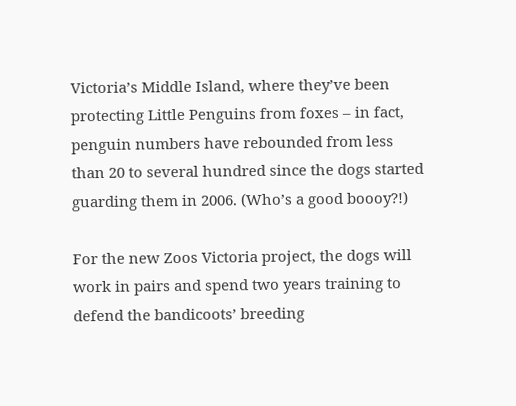Victoria’s Middle Island, where they’ve been protecting Little Penguins from foxes – in fact, penguin numbers have rebounded from less than 20 to several hundred since the dogs started guarding them in 2006. (Who’s a good boooy?!)

For the new Zoos Victoria project, the dogs will work in pairs and spend two years training to defend the bandicoots’ breeding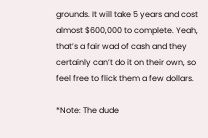grounds. It will take 5 years and cost almost $600,000 to complete. Yeah, that’s a fair wad of cash and they certainly can’t do it on their own, so feel free to flick them a few dollars.

*Note: The dude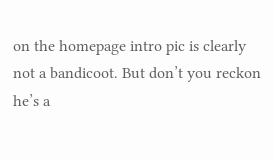on the homepage intro pic is clearly not a bandicoot. But don’t you reckon he’s a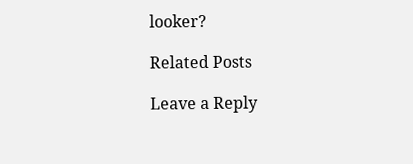looker?

Related Posts

Leave a Reply